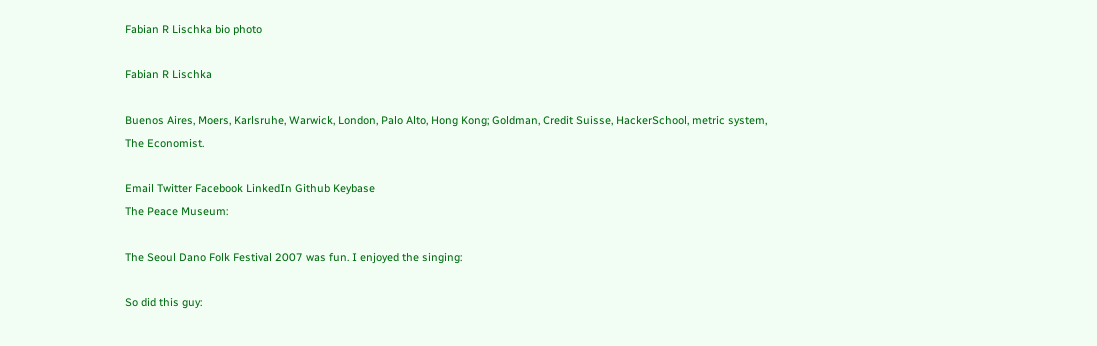Fabian R Lischka bio photo

Fabian R Lischka

Buenos Aires, Moers, Karlsruhe, Warwick, London, Palo Alto, Hong Kong; Goldman, Credit Suisse, HackerSchool, metric system, The Economist.

Email Twitter Facebook LinkedIn Github Keybase
The Peace Museum:

The Seoul Dano Folk Festival 2007 was fun. I enjoyed the singing:

So did this guy: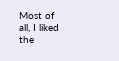Most of all, I liked the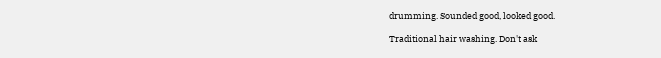drumming. Sounded good, looked good.

Traditional hair washing. Don't ask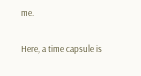me.

Here, a time capsule is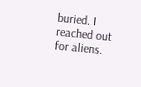buried. I reached out for aliens.